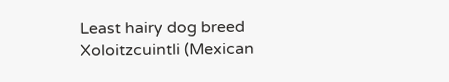Least hairy dog breed
Xoloitzcuintli (Mexican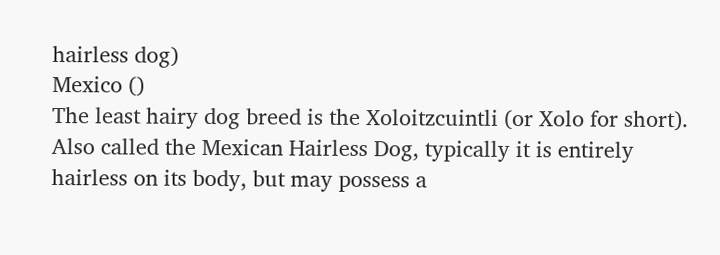hairless dog)
Mexico ()
The least hairy dog breed is the Xoloitzcuintli (or Xolo for short). Also called the Mexican Hairless Dog, typically it is entirely hairless on its body, but may possess a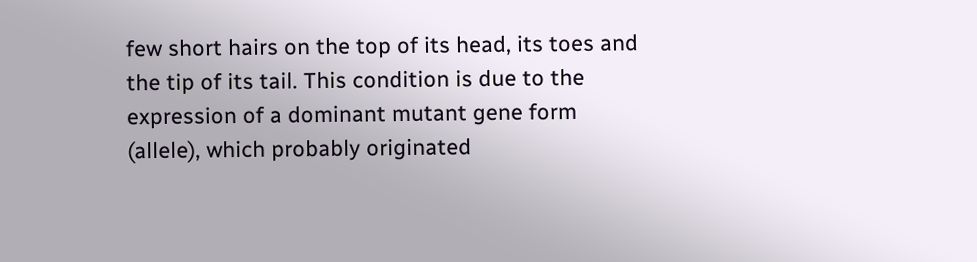few short hairs on the top of its head, its toes and the tip of its tail. This condition is due to the expression of a dominant mutant gene form (allele), which probably originated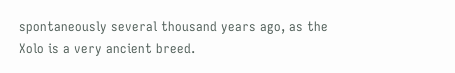spontaneously several thousand years ago, as the Xolo is a very ancient breed.